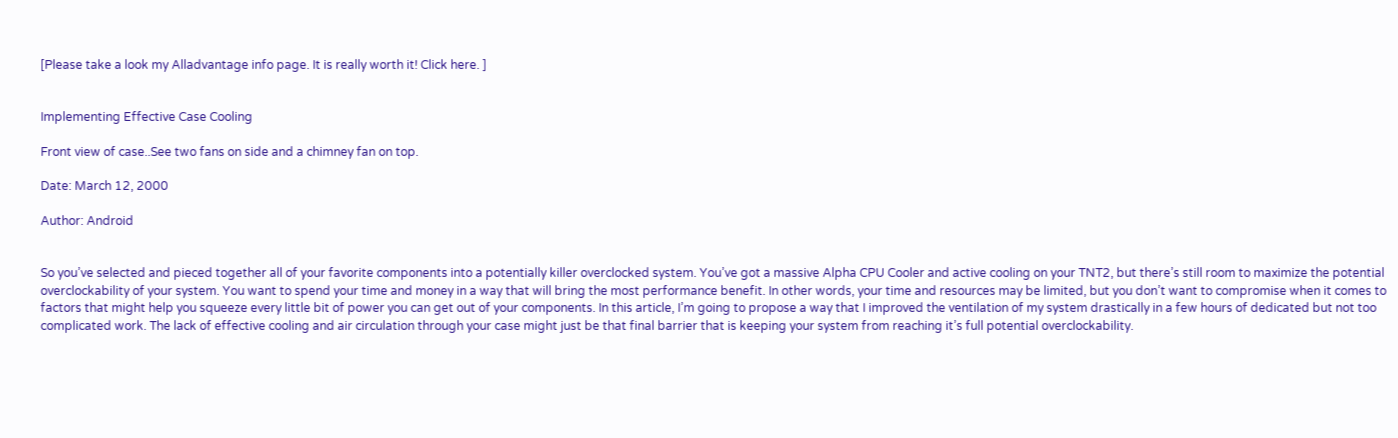[Please take a look my Alladvantage info page. It is really worth it! Click here. ]


Implementing Effective Case Cooling

Front view of case..See two fans on side and a chimney fan on top.

Date: March 12, 2000

Author: Android


So you’ve selected and pieced together all of your favorite components into a potentially killer overclocked system. You’ve got a massive Alpha CPU Cooler and active cooling on your TNT2, but there’s still room to maximize the potential overclockability of your system. You want to spend your time and money in a way that will bring the most performance benefit. In other words, your time and resources may be limited, but you don’t want to compromise when it comes to factors that might help you squeeze every little bit of power you can get out of your components. In this article, I’m going to propose a way that I improved the ventilation of my system drastically in a few hours of dedicated but not too complicated work. The lack of effective cooling and air circulation through your case might just be that final barrier that is keeping your system from reaching it’s full potential overclockability.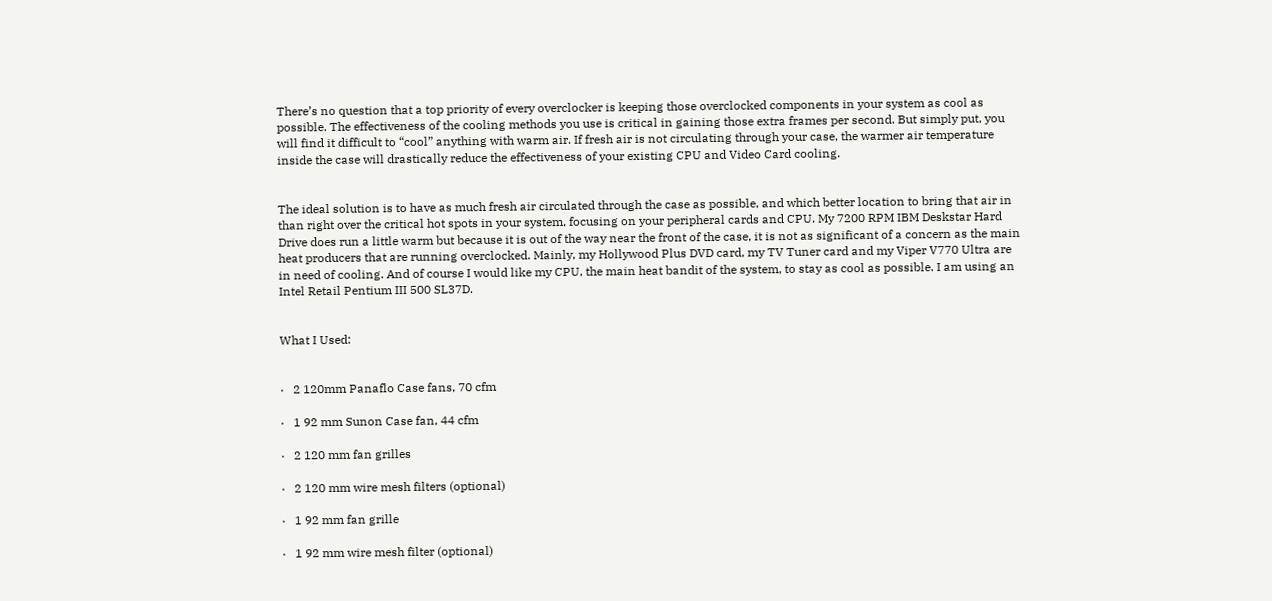There’s no question that a top priority of every overclocker is keeping those overclocked components in your system as cool as possible. The effectiveness of the cooling methods you use is critical in gaining those extra frames per second. But simply put, you will find it difficult to “cool” anything with warm air. If fresh air is not circulating through your case, the warmer air temperature inside the case will drastically reduce the effectiveness of your existing CPU and Video Card cooling.


The ideal solution is to have as much fresh air circulated through the case as possible, and which better location to bring that air in than right over the critical hot spots in your system, focusing on your peripheral cards and CPU. My 7200 RPM IBM Deskstar Hard Drive does run a little warm but because it is out of the way near the front of the case, it is not as significant of a concern as the main heat producers that are running overclocked. Mainly, my Hollywood Plus DVD card, my TV Tuner card and my Viper V770 Ultra are in need of cooling. And of course I would like my CPU, the main heat bandit of the system, to stay as cool as possible. I am using an Intel Retail Pentium III 500 SL37D.


What I Used:


·   2 120mm Panaflo Case fans, 70 cfm

·   1 92 mm Sunon Case fan, 44 cfm

·   2 120 mm fan grilles

·   2 120 mm wire mesh filters (optional)

·   1 92 mm fan grille

·   1 92 mm wire mesh filter (optional)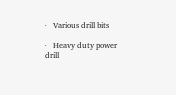·   Various drill bits

·   Heavy duty power drill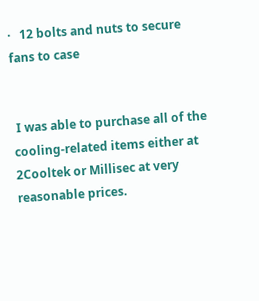·   12 bolts and nuts to secure fans to case


 I was able to purchase all of the cooling-related items either at 2Cooltek or Millisec at very reasonable prices.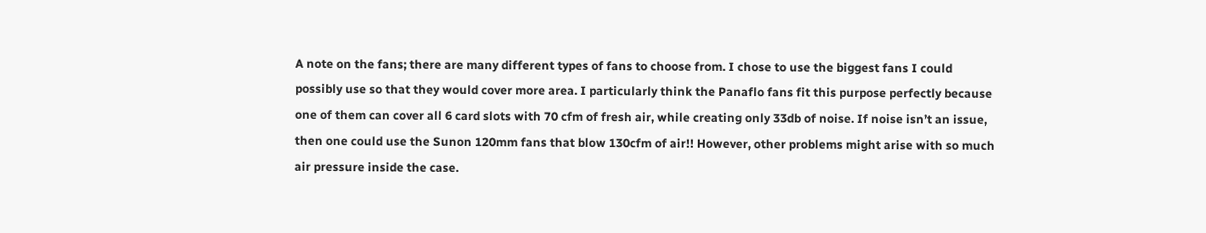A note on the fans; there are many different types of fans to choose from. I chose to use the biggest fans I could possibly use so that they would cover more area. I particularly think the Panaflo fans fit this purpose perfectly because one of them can cover all 6 card slots with 70 cfm of fresh air, while creating only 33db of noise. If noise isn’t an issue, then one could use the Sunon 120mm fans that blow 130cfm of air!! However, other problems might arise with so much air pressure inside the case.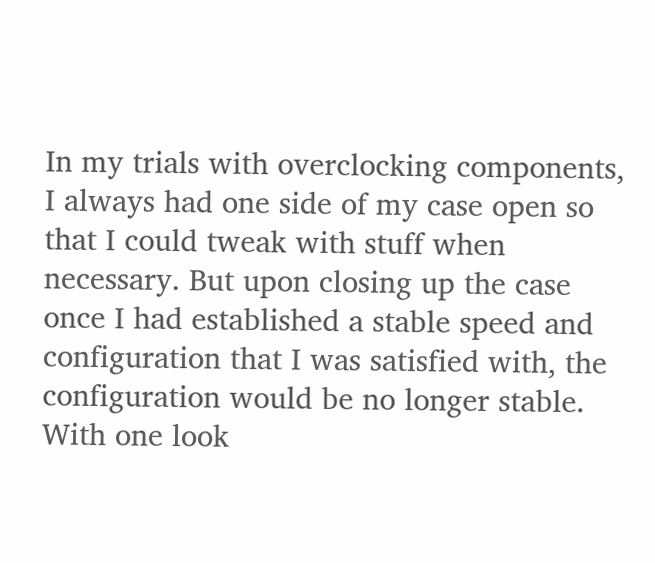In my trials with overclocking components, I always had one side of my case open so that I could tweak with stuff when necessary. But upon closing up the case once I had established a stable speed and configuration that I was satisfied with, the configuration would be no longer stable. With one look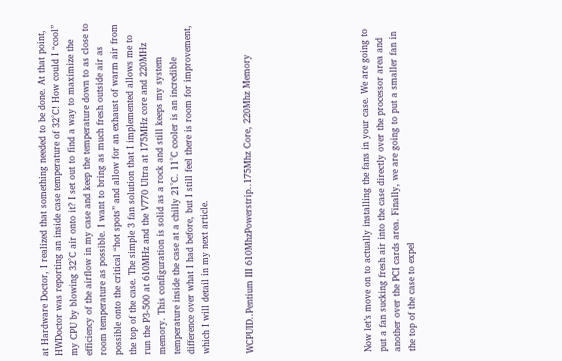at Hardware Doctor, I realized that something needed to be done. At that point, HWDoctor was reporting an inside case temperature of 32°C! How could I “cool” my CPU by blowing 32°C air onto it? I set out to find a way to maximize the efficiency of the airflow in my case and keep the temperature down to as close to room temperature as possible. I want to bring as much fresh outside air as possible onto the critical “hot spots” and allow for an exhaust of warm air from the top of the case. The simple 3 fan solution that I implemented allows me to run the P3-500 at 610MHz and the V770 Ultra at 175MHz core and 220MHz memory. This configuration is solid as a rock and still keeps my system temperature inside the case at a chilly 21°C. 11°C cooler is an incredible difference over what I had before, but I still feel there is room for improvement, which I will detail in my next article.


WCPUID..Pentium III 610MhzPowerstrip..175Mhz Core, 220Mhz Memory







Now let’s move on to actually installing the fans in your case. We are going to put a fan sucking fresh air into the case directly over the processor area and another over the PCI cards area. Finally, we are going to put a smaller fan in the top of the case to expel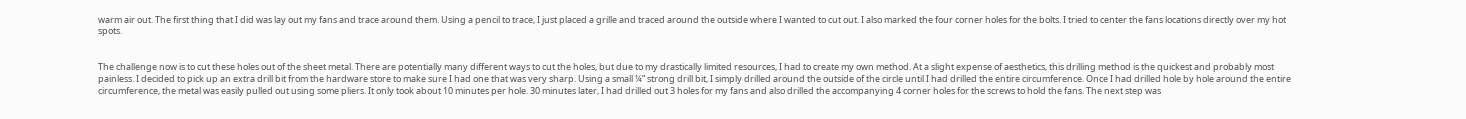warm air out. The first thing that I did was lay out my fans and trace around them. Using a pencil to trace, I just placed a grille and traced around the outside where I wanted to cut out. I also marked the four corner holes for the bolts. I tried to center the fans locations directly over my hot spots.


The challenge now is to cut these holes out of the sheet metal. There are potentially many different ways to cut the holes, but due to my drastically limited resources, I had to create my own method. At a slight expense of aesthetics, this drilling method is the quickest and probably most painless. I decided to pick up an extra drill bit from the hardware store to make sure I had one that was very sharp. Using a small ¼” strong drill bit, I simply drilled around the outside of the circle until I had drilled the entire circumference. Once I had drilled hole by hole around the entire circumference, the metal was easily pulled out using some pliers. It only took about 10 minutes per hole. 30 minutes later, I had drilled out 3 holes for my fans and also drilled the accompanying 4 corner holes for the screws to hold the fans. The next step was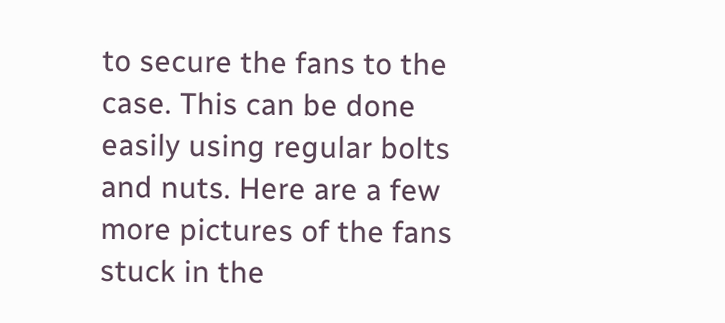to secure the fans to the case. This can be done easily using regular bolts and nuts. Here are a few more pictures of the fans stuck in the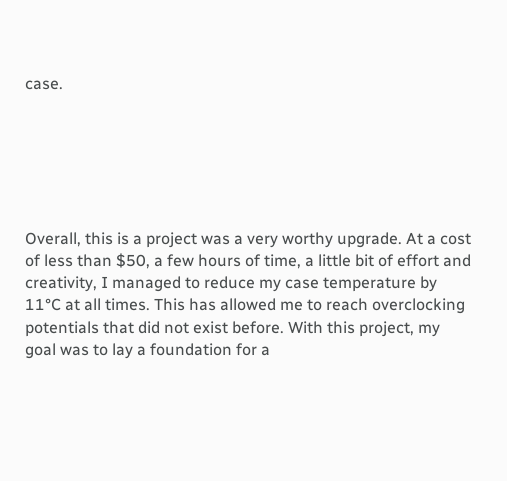case.






Overall, this is a project was a very worthy upgrade. At a cost of less than $50, a few hours of time, a little bit of effort and creativity, I managed to reduce my case temperature by 11°C at all times. This has allowed me to reach overclocking potentials that did not exist before. With this project, my goal was to lay a foundation for a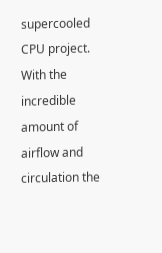supercooled CPU project. With the incredible amount of airflow and circulation the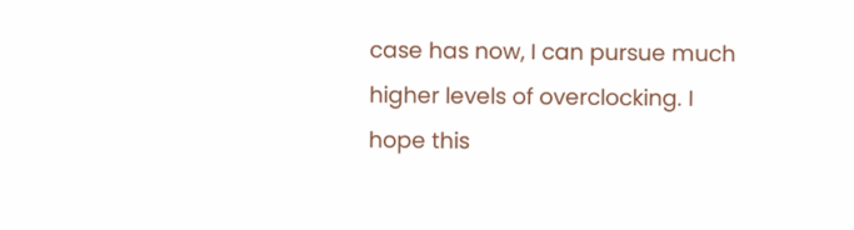case has now, I can pursue much higher levels of overclocking. I hope this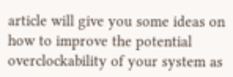article will give you some ideas on how to improve the potential overclockability of your system as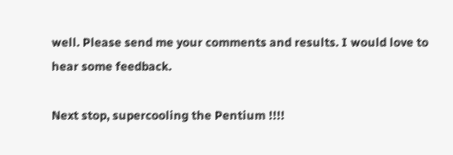well. Please send me your comments and results. I would love to hear some feedback.

Next stop, supercooling the Pentium !!!!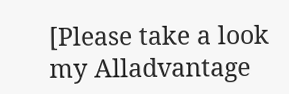[Please take a look my Alladvantage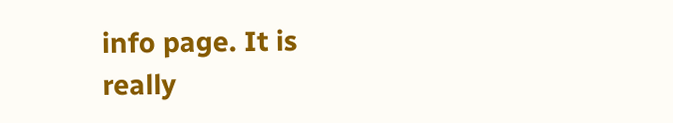info page. It is really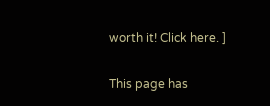worth it! Click here. ]

This page has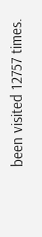been visited 12757 times.